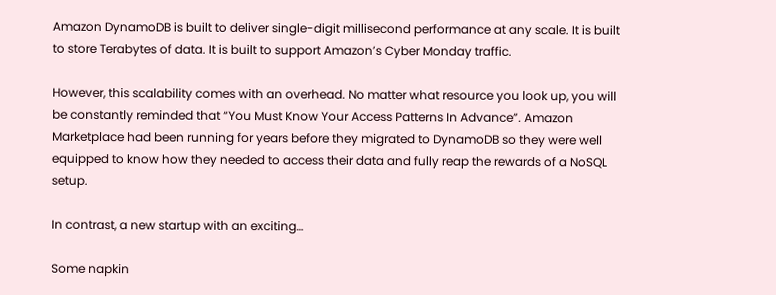Amazon DynamoDB is built to deliver single-digit millisecond performance at any scale. It is built to store Terabytes of data. It is built to support Amazon’s Cyber Monday traffic.

However, this scalability comes with an overhead. No matter what resource you look up, you will be constantly reminded that “You Must Know Your Access Patterns In Advance”. Amazon Marketplace had been running for years before they migrated to DynamoDB so they were well equipped to know how they needed to access their data and fully reap the rewards of a NoSQL setup.

In contrast, a new startup with an exciting…

Some napkin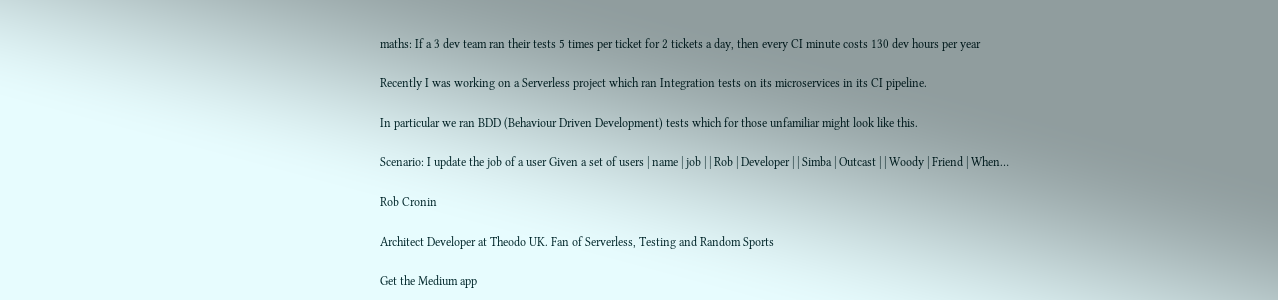maths: If a 3 dev team ran their tests 5 times per ticket for 2 tickets a day, then every CI minute costs 130 dev hours per year

Recently I was working on a Serverless project which ran Integration tests on its microservices in its CI pipeline.

In particular we ran BDD (Behaviour Driven Development) tests which for those unfamiliar might look like this.

Scenario: I update the job of a user Given a set of users | name | job | | Rob | Developer | | Simba | Outcast | | Woody | Friend | When…

Rob Cronin

Architect Developer at Theodo UK. Fan of Serverless, Testing and Random Sports

Get the Medium app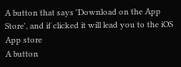A button that says 'Download on the App Store', and if clicked it will lead you to the iOS App store
A button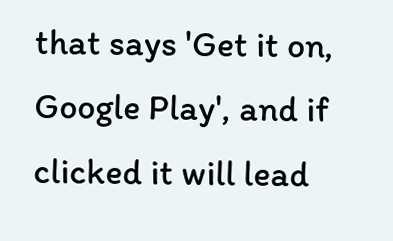that says 'Get it on, Google Play', and if clicked it will lead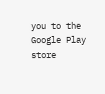you to the Google Play store